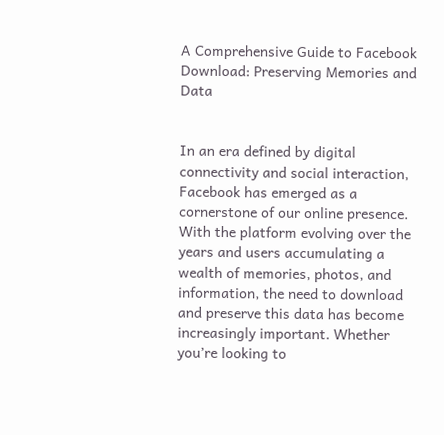A Comprehensive Guide to Facebook Download: Preserving Memories and Data


In an era defined by digital connectivity and social interaction, Facebook has emerged as a cornerstone of our online presence. With the platform evolving over the years and users accumulating a wealth of memories, photos, and information, the need to download and preserve this data has become increasingly important. Whether you’re looking to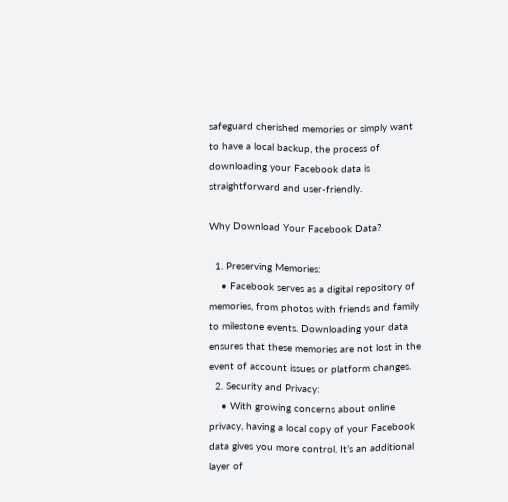safeguard cherished memories or simply want to have a local backup, the process of downloading your Facebook data is straightforward and user-friendly.

Why Download Your Facebook Data?

  1. Preserving Memories:
    • Facebook serves as a digital repository of memories, from photos with friends and family to milestone events. Downloading your data ensures that these memories are not lost in the event of account issues or platform changes.
  2. Security and Privacy:
    • With growing concerns about online privacy, having a local copy of your Facebook data gives you more control. It’s an additional layer of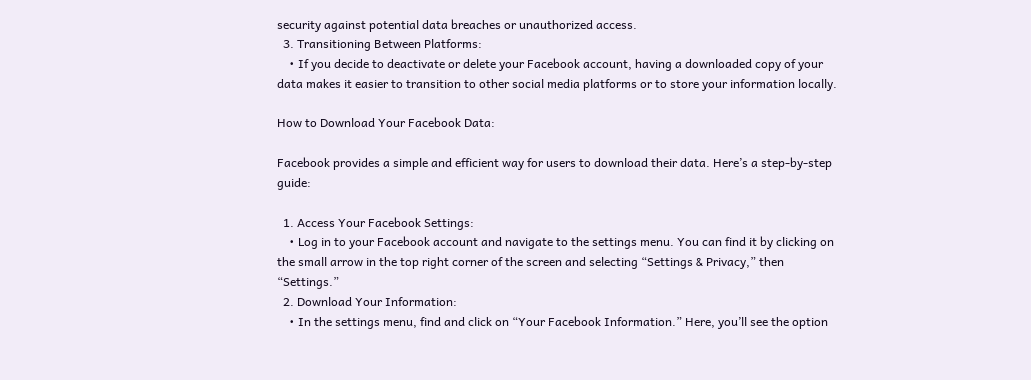security against potential data breaches or unauthorized access.
  3. Transitioning Between Platforms:
    • If you decide to deactivate or delete your Facebook account, having a downloaded copy of your data makes it easier to transition to other social media platforms or to store your information locally.

How to Download Your Facebook Data:

Facebook provides a simple and efficient way for users to download their data. Here’s a step-by-step guide:

  1. Access Your Facebook Settings:
    • Log in to your Facebook account and navigate to the settings menu. You can find it by clicking on the small arrow in the top right corner of the screen and selecting “Settings & Privacy,” then “Settings.”
  2. Download Your Information:
    • In the settings menu, find and click on “Your Facebook Information.” Here, you’ll see the option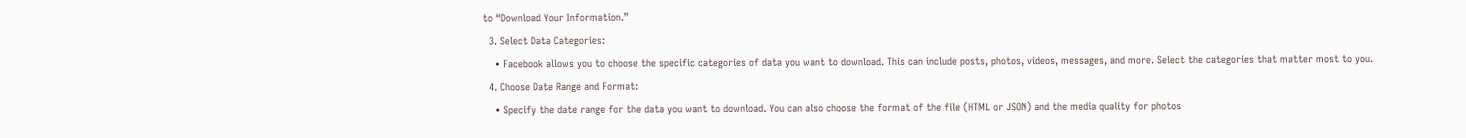to “Download Your Information.”
  3. Select Data Categories:
    • Facebook allows you to choose the specific categories of data you want to download. This can include posts, photos, videos, messages, and more. Select the categories that matter most to you.
  4. Choose Date Range and Format:
    • Specify the date range for the data you want to download. You can also choose the format of the file (HTML or JSON) and the media quality for photos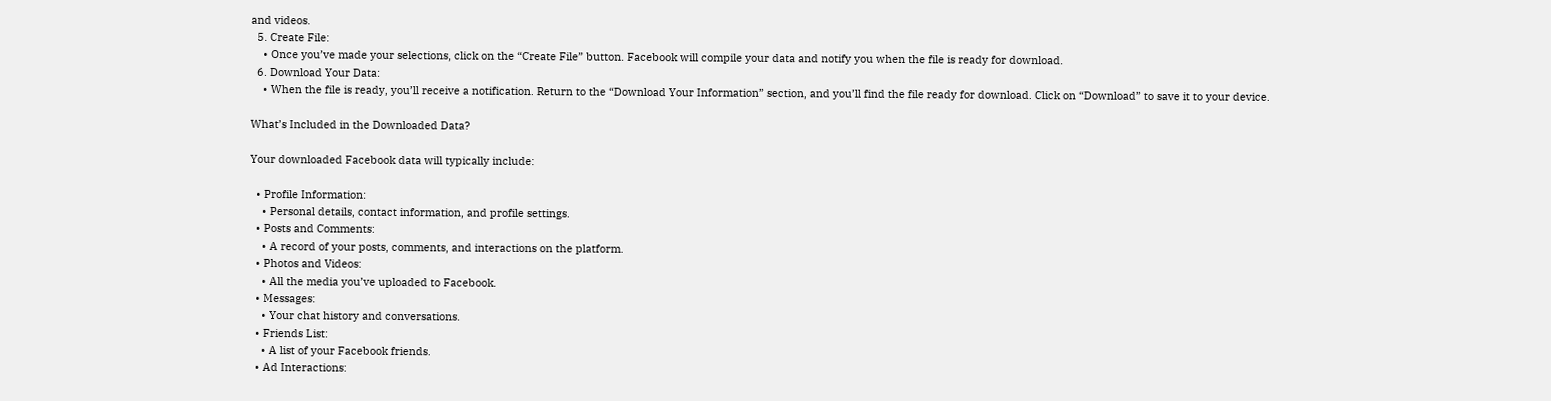and videos.
  5. Create File:
    • Once you’ve made your selections, click on the “Create File” button. Facebook will compile your data and notify you when the file is ready for download.
  6. Download Your Data:
    • When the file is ready, you’ll receive a notification. Return to the “Download Your Information” section, and you’ll find the file ready for download. Click on “Download” to save it to your device.

What’s Included in the Downloaded Data?

Your downloaded Facebook data will typically include:

  • Profile Information:
    • Personal details, contact information, and profile settings.
  • Posts and Comments:
    • A record of your posts, comments, and interactions on the platform.
  • Photos and Videos:
    • All the media you’ve uploaded to Facebook.
  • Messages:
    • Your chat history and conversations.
  • Friends List:
    • A list of your Facebook friends.
  • Ad Interactions: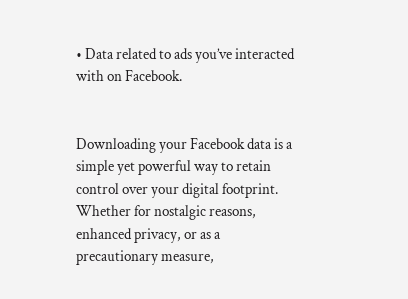• Data related to ads you’ve interacted with on Facebook.


Downloading your Facebook data is a simple yet powerful way to retain control over your digital footprint. Whether for nostalgic reasons, enhanced privacy, or as a precautionary measure,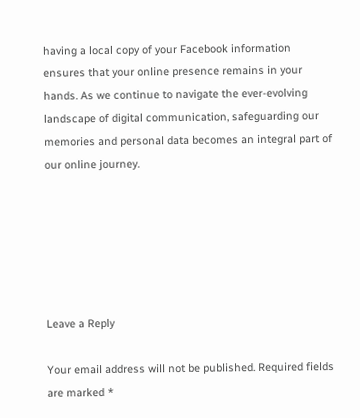having a local copy of your Facebook information ensures that your online presence remains in your hands. As we continue to navigate the ever-evolving landscape of digital communication, safeguarding our memories and personal data becomes an integral part of our online journey.






Leave a Reply

Your email address will not be published. Required fields are marked *